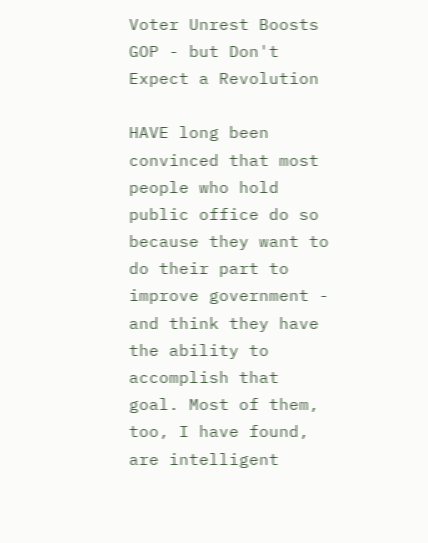Voter Unrest Boosts GOP - but Don't Expect a Revolution

HAVE long been convinced that most people who hold public office do so because they want to do their part to improve government - and think they have the ability to accomplish that goal. Most of them, too, I have found, are intelligent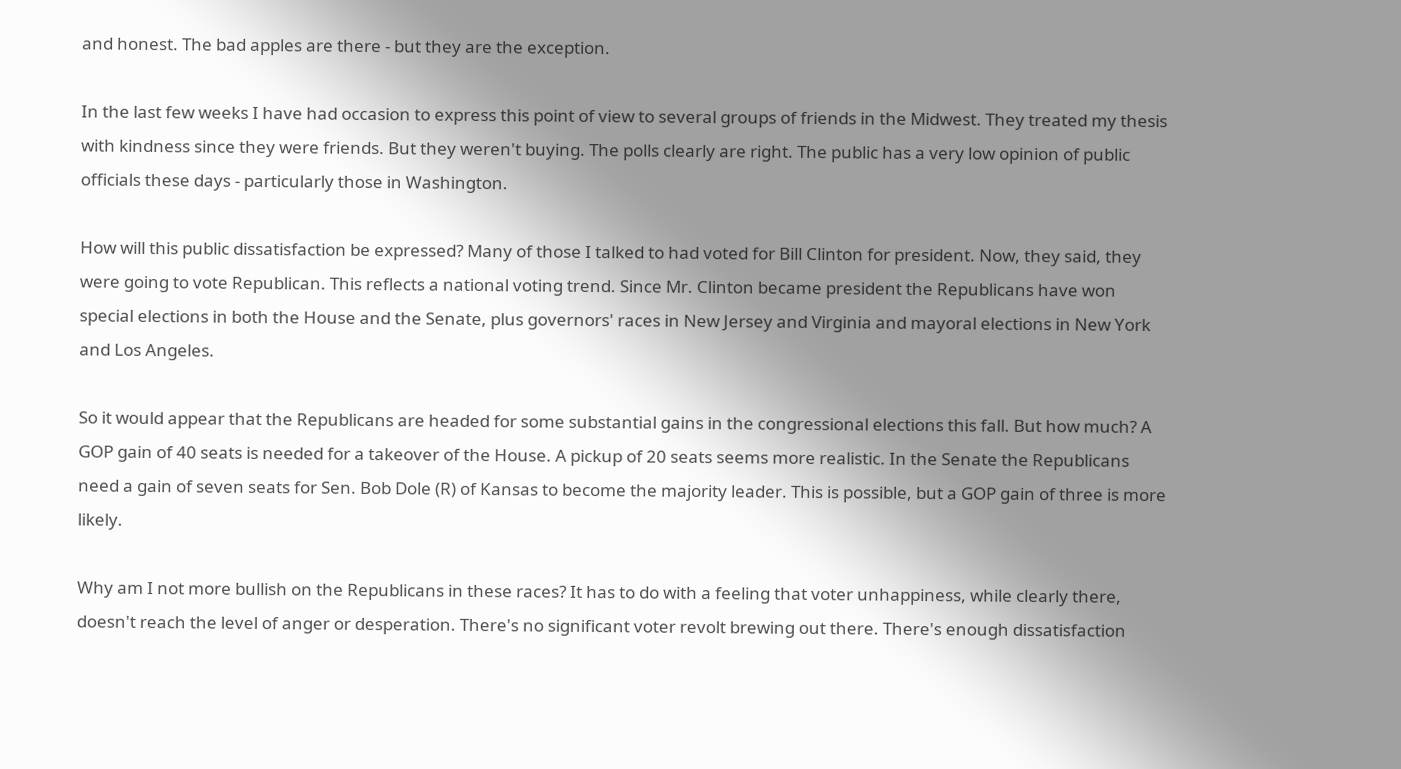and honest. The bad apples are there - but they are the exception.

In the last few weeks I have had occasion to express this point of view to several groups of friends in the Midwest. They treated my thesis with kindness since they were friends. But they weren't buying. The polls clearly are right. The public has a very low opinion of public officials these days - particularly those in Washington.

How will this public dissatisfaction be expressed? Many of those I talked to had voted for Bill Clinton for president. Now, they said, they were going to vote Republican. This reflects a national voting trend. Since Mr. Clinton became president the Republicans have won special elections in both the House and the Senate, plus governors' races in New Jersey and Virginia and mayoral elections in New York and Los Angeles.

So it would appear that the Republicans are headed for some substantial gains in the congressional elections this fall. But how much? A GOP gain of 40 seats is needed for a takeover of the House. A pickup of 20 seats seems more realistic. In the Senate the Republicans need a gain of seven seats for Sen. Bob Dole (R) of Kansas to become the majority leader. This is possible, but a GOP gain of three is more likely.

Why am I not more bullish on the Republicans in these races? It has to do with a feeling that voter unhappiness, while clearly there, doesn't reach the level of anger or desperation. There's no significant voter revolt brewing out there. There's enough dissatisfaction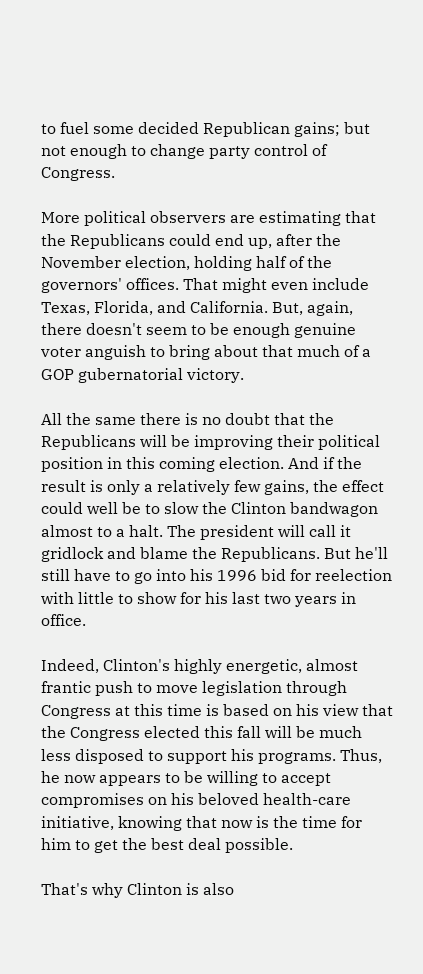to fuel some decided Republican gains; but not enough to change party control of Congress.

More political observers are estimating that the Republicans could end up, after the November election, holding half of the governors' offices. That might even include Texas, Florida, and California. But, again, there doesn't seem to be enough genuine voter anguish to bring about that much of a GOP gubernatorial victory.

All the same there is no doubt that the Republicans will be improving their political position in this coming election. And if the result is only a relatively few gains, the effect could well be to slow the Clinton bandwagon almost to a halt. The president will call it gridlock and blame the Republicans. But he'll still have to go into his 1996 bid for reelection with little to show for his last two years in office.

Indeed, Clinton's highly energetic, almost frantic push to move legislation through Congress at this time is based on his view that the Congress elected this fall will be much less disposed to support his programs. Thus, he now appears to be willing to accept compromises on his beloved health-care initiative, knowing that now is the time for him to get the best deal possible.

That's why Clinton is also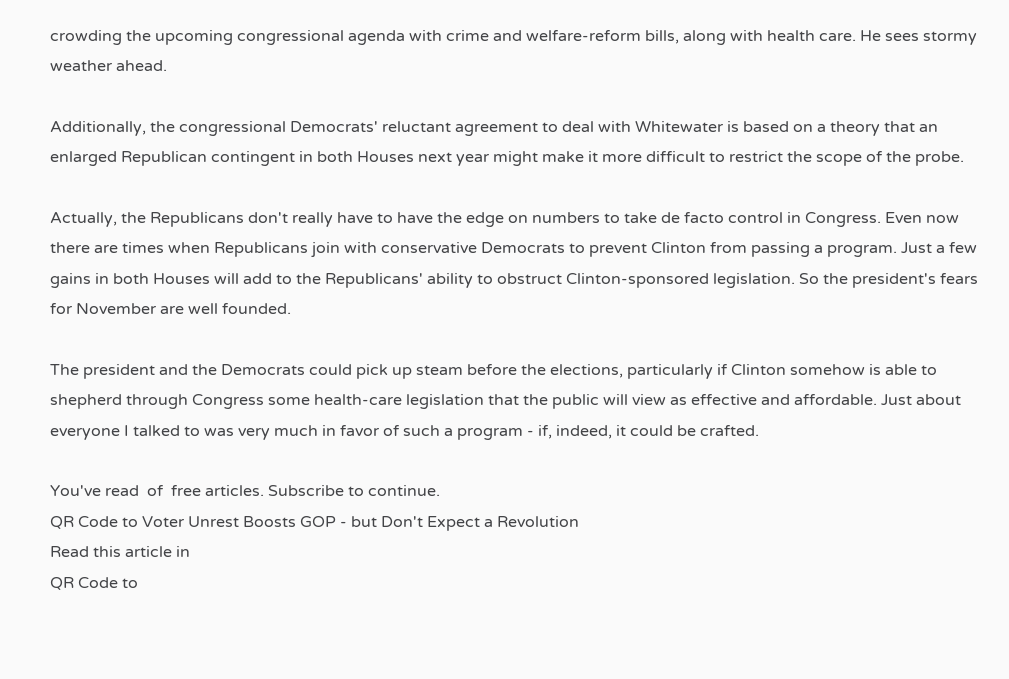crowding the upcoming congressional agenda with crime and welfare-reform bills, along with health care. He sees stormy weather ahead.

Additionally, the congressional Democrats' reluctant agreement to deal with Whitewater is based on a theory that an enlarged Republican contingent in both Houses next year might make it more difficult to restrict the scope of the probe.

Actually, the Republicans don't really have to have the edge on numbers to take de facto control in Congress. Even now there are times when Republicans join with conservative Democrats to prevent Clinton from passing a program. Just a few gains in both Houses will add to the Republicans' ability to obstruct Clinton-sponsored legislation. So the president's fears for November are well founded.

The president and the Democrats could pick up steam before the elections, particularly if Clinton somehow is able to shepherd through Congress some health-care legislation that the public will view as effective and affordable. Just about everyone I talked to was very much in favor of such a program - if, indeed, it could be crafted.

You've read  of  free articles. Subscribe to continue.
QR Code to Voter Unrest Boosts GOP - but Don't Expect a Revolution
Read this article in
QR Code to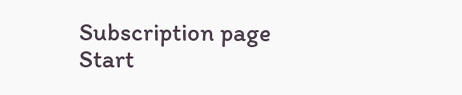Subscription page
Start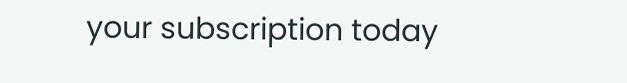your subscription today